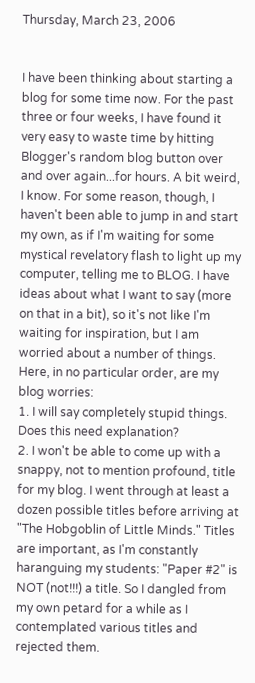Thursday, March 23, 2006


I have been thinking about starting a blog for some time now. For the past three or four weeks, I have found it very easy to waste time by hitting Blogger's random blog button over and over again...for hours. A bit weird, I know. For some reason, though, I haven't been able to jump in and start my own, as if I'm waiting for some mystical revelatory flash to light up my computer, telling me to BLOG. I have ideas about what I want to say (more on that in a bit), so it's not like I'm waiting for inspiration, but I am worried about a number of things. Here, in no particular order, are my blog worries:
1. I will say completely stupid things. Does this need explanation?
2. I won't be able to come up with a snappy, not to mention profound, title for my blog. I went through at least a dozen possible titles before arriving at "The Hobgoblin of Little Minds." Titles are important, as I'm constantly haranguing my students: "Paper #2" is NOT (not!!!) a title. So I dangled from my own petard for a while as I contemplated various titles and rejected them.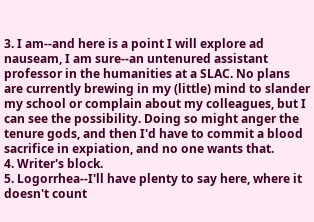3. I am--and here is a point I will explore ad nauseam, I am sure--an untenured assistant professor in the humanities at a SLAC. No plans are currently brewing in my (little) mind to slander my school or complain about my colleagues, but I can see the possibility. Doing so might anger the tenure gods, and then I'd have to commit a blood sacrifice in expiation, and no one wants that.
4. Writer's block.
5. Logorrhea--I'll have plenty to say here, where it doesn't count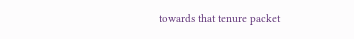towards that tenure packet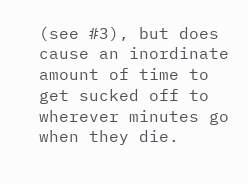(see #3), but does cause an inordinate amount of time to get sucked off to wherever minutes go when they die.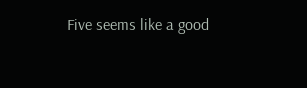Five seems like a good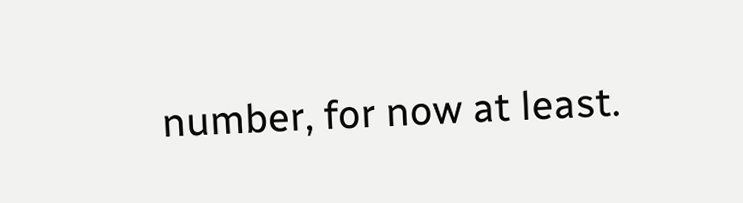number, for now at least.